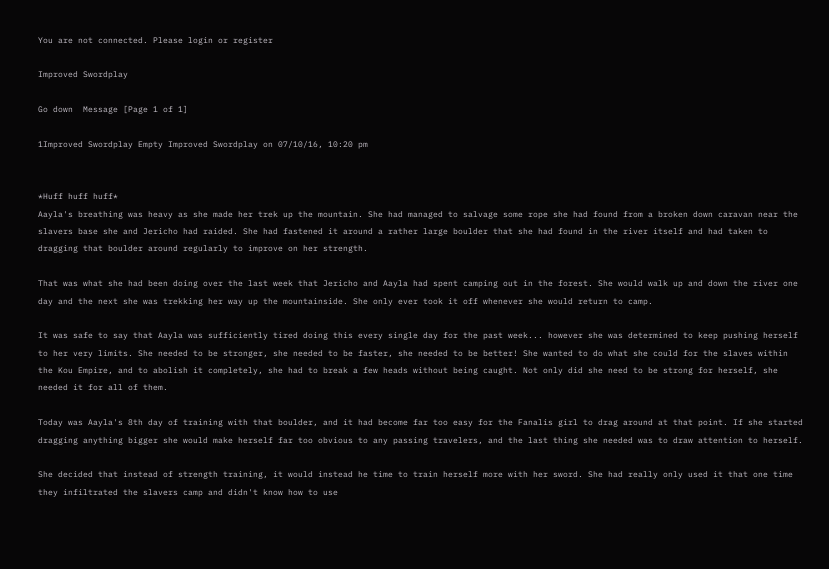You are not connected. Please login or register

Improved Swordplay

Go down  Message [Page 1 of 1]

1Improved Swordplay Empty Improved Swordplay on 07/10/16, 10:20 pm


*Huff huff huff*
Aayla's breathing was heavy as she made her trek up the mountain. She had managed to salvage some rope she had found from a broken down caravan near the slavers base she and Jericho had raided. She had fastened it around a rather large boulder that she had found in the river itself and had taken to dragging that boulder around regularly to improve on her strength.

That was what she had been doing over the last week that Jericho and Aayla had spent camping out in the forest. She would walk up and down the river one day and the next she was trekking her way up the mountainside. She only ever took it off whenever she would return to camp.

It was safe to say that Aayla was sufficiently tired doing this every single day for the past week... however she was determined to keep pushing herself to her very limits. She needed to be stronger, she needed to be faster, she needed to be better! She wanted to do what she could for the slaves within the Kou Empire, and to abolish it completely, she had to break a few heads without being caught. Not only did she need to be strong for herself, she needed it for all of them.

Today was Aayla's 8th day of training with that boulder, and it had become far too easy for the Fanalis girl to drag around at that point. If she started dragging anything bigger she would make herself far too obvious to any passing travelers, and the last thing she needed was to draw attention to herself.

She decided that instead of strength training, it would instead he time to train herself more with her sword. She had really only used it that one time they infiltrated the slavers camp and didn't know how to use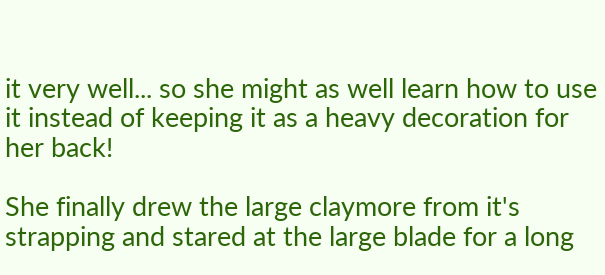it very well... so she might as well learn how to use it instead of keeping it as a heavy decoration for her back!

She finally drew the large claymore from it's strapping and stared at the large blade for a long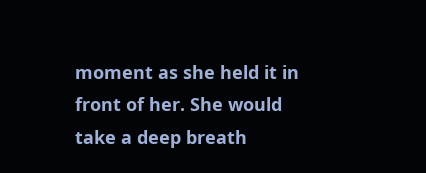moment as she held it in front of her. She would take a deep breath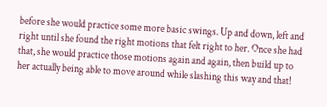before she would practice some more basic swings. Up and down, left and right until she found the right motions that felt right to her. Once she had that, she would practice those motions again and again, then build up to her actually being able to move around while slashing this way and that!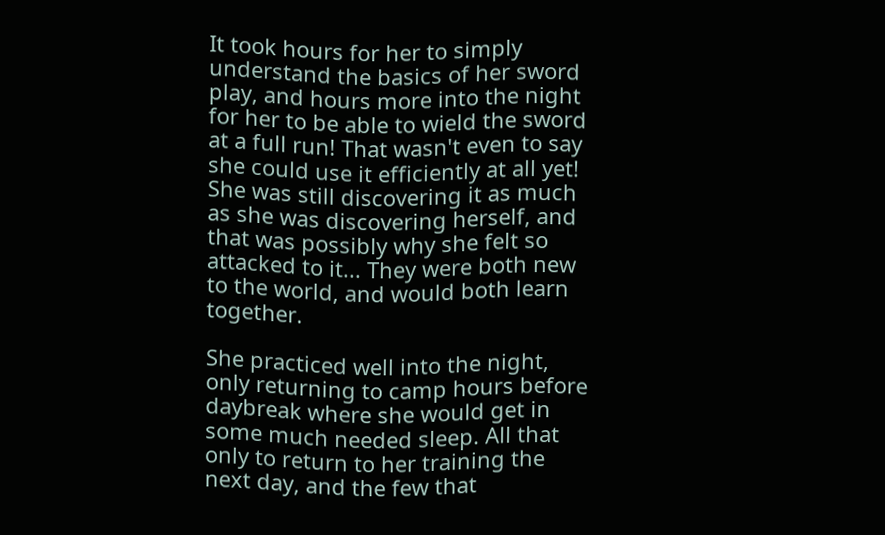It took hours for her to simply understand the basics of her sword play, and hours more into the night for her to be able to wield the sword at a full run! That wasn't even to say she could use it efficiently at all yet! She was still discovering it as much as she was discovering herself, and that was possibly why she felt so attacked to it... They were both new to the world, and would both learn together.

She practiced well into the night, only returning to camp hours before daybreak where she would get in some much needed sleep. All that only to return to her training the next day, and the few that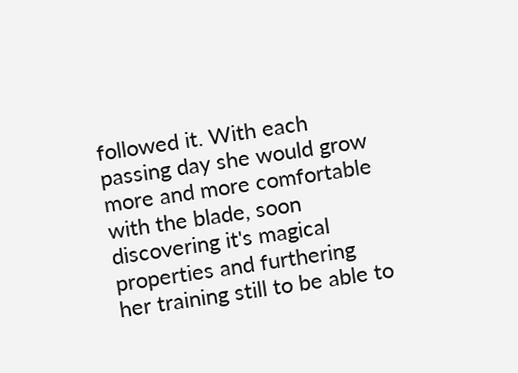followed it. With each passing day she would grow more and more comfortable with the blade, soon discovering it's magical properties and furthering her training still to be able to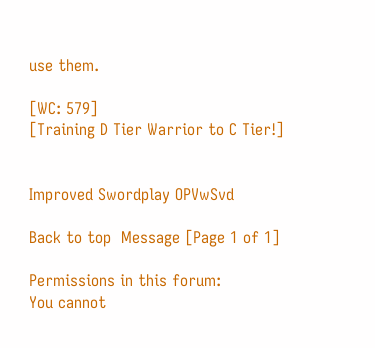use them.

[WC: 579]
[Training D Tier Warrior to C Tier!]


Improved Swordplay OPVwSvd

Back to top  Message [Page 1 of 1]

Permissions in this forum:
You cannot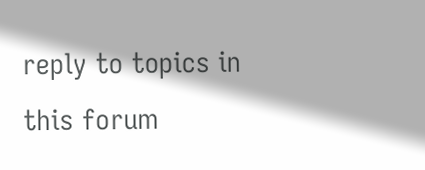reply to topics in this forum